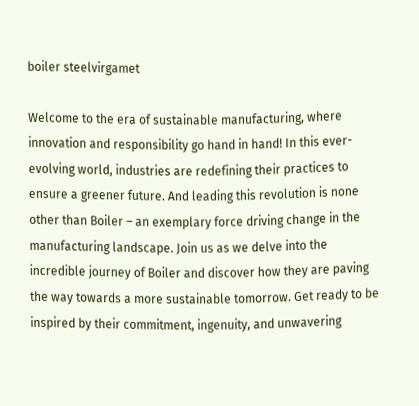boiler steelvirgamet

Welcome to the era of sustainable manufacturing, where innovation and responsibility go hand in hand! In this ever-evolving world, industries are redefining their practices to ensure a greener future. And leading this revolution is none other than Boiler – an exemplary force driving change in the manufacturing landscape. Join us as we delve into the incredible journey of Boiler and discover how they are paving the way towards a more sustainable tomorrow. Get ready to be inspired by their commitment, ingenuity, and unwavering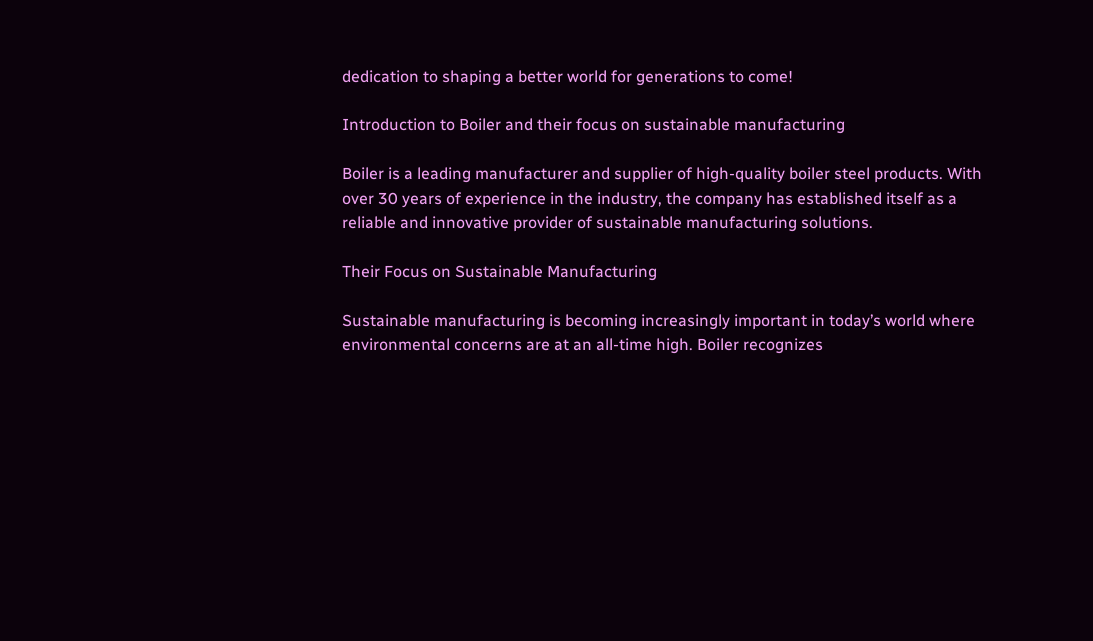dedication to shaping a better world for generations to come!

Introduction to Boiler and their focus on sustainable manufacturing

Boiler is a leading manufacturer and supplier of high-quality boiler steel products. With over 30 years of experience in the industry, the company has established itself as a reliable and innovative provider of sustainable manufacturing solutions.

Their Focus on Sustainable Manufacturing

Sustainable manufacturing is becoming increasingly important in today’s world where environmental concerns are at an all-time high. Boiler recognizes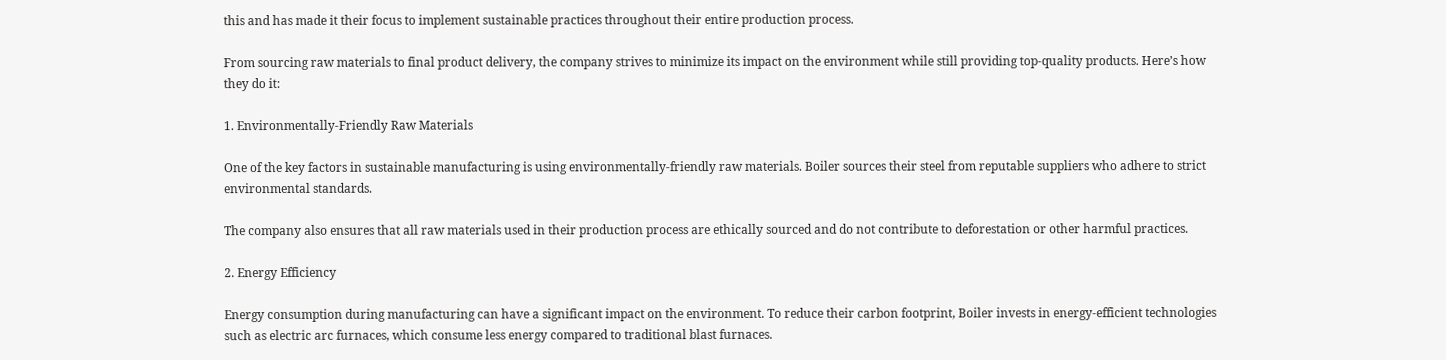this and has made it their focus to implement sustainable practices throughout their entire production process.

From sourcing raw materials to final product delivery, the company strives to minimize its impact on the environment while still providing top-quality products. Here’s how they do it:

1. Environmentally-Friendly Raw Materials

One of the key factors in sustainable manufacturing is using environmentally-friendly raw materials. Boiler sources their steel from reputable suppliers who adhere to strict environmental standards.

The company also ensures that all raw materials used in their production process are ethically sourced and do not contribute to deforestation or other harmful practices.

2. Energy Efficiency

Energy consumption during manufacturing can have a significant impact on the environment. To reduce their carbon footprint, Boiler invests in energy-efficient technologies such as electric arc furnaces, which consume less energy compared to traditional blast furnaces.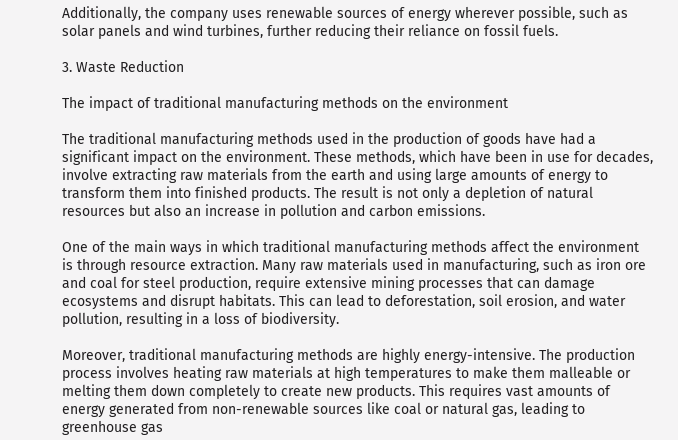Additionally, the company uses renewable sources of energy wherever possible, such as solar panels and wind turbines, further reducing their reliance on fossil fuels.

3. Waste Reduction

The impact of traditional manufacturing methods on the environment

The traditional manufacturing methods used in the production of goods have had a significant impact on the environment. These methods, which have been in use for decades, involve extracting raw materials from the earth and using large amounts of energy to transform them into finished products. The result is not only a depletion of natural resources but also an increase in pollution and carbon emissions.

One of the main ways in which traditional manufacturing methods affect the environment is through resource extraction. Many raw materials used in manufacturing, such as iron ore and coal for steel production, require extensive mining processes that can damage ecosystems and disrupt habitats. This can lead to deforestation, soil erosion, and water pollution, resulting in a loss of biodiversity.

Moreover, traditional manufacturing methods are highly energy-intensive. The production process involves heating raw materials at high temperatures to make them malleable or melting them down completely to create new products. This requires vast amounts of energy generated from non-renewable sources like coal or natural gas, leading to greenhouse gas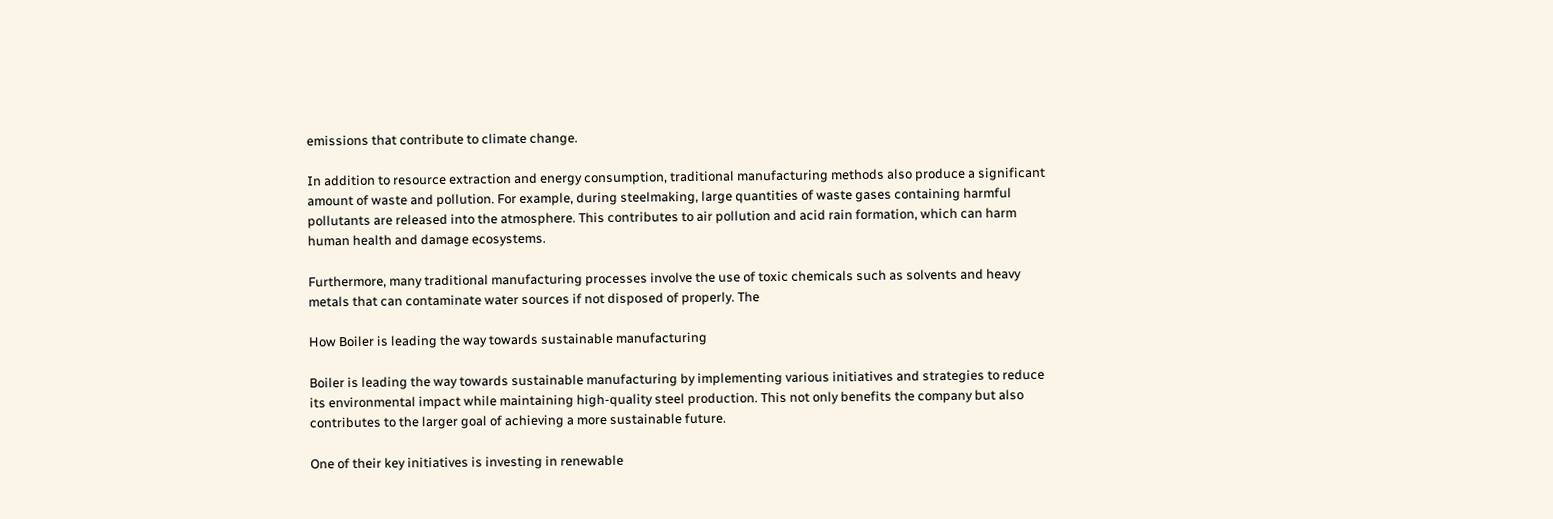emissions that contribute to climate change.

In addition to resource extraction and energy consumption, traditional manufacturing methods also produce a significant amount of waste and pollution. For example, during steelmaking, large quantities of waste gases containing harmful pollutants are released into the atmosphere. This contributes to air pollution and acid rain formation, which can harm human health and damage ecosystems.

Furthermore, many traditional manufacturing processes involve the use of toxic chemicals such as solvents and heavy metals that can contaminate water sources if not disposed of properly. The

How Boiler is leading the way towards sustainable manufacturing

Boiler is leading the way towards sustainable manufacturing by implementing various initiatives and strategies to reduce its environmental impact while maintaining high-quality steel production. This not only benefits the company but also contributes to the larger goal of achieving a more sustainable future.

One of their key initiatives is investing in renewable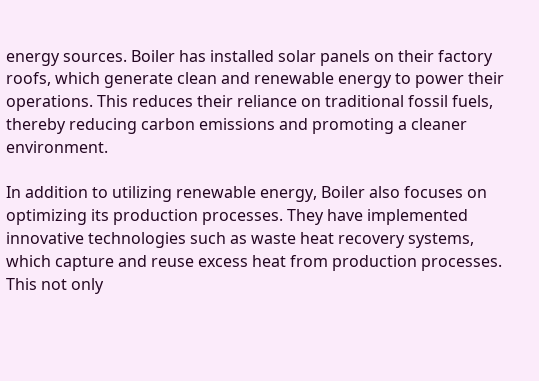energy sources. Boiler has installed solar panels on their factory roofs, which generate clean and renewable energy to power their operations. This reduces their reliance on traditional fossil fuels, thereby reducing carbon emissions and promoting a cleaner environment.

In addition to utilizing renewable energy, Boiler also focuses on optimizing its production processes. They have implemented innovative technologies such as waste heat recovery systems, which capture and reuse excess heat from production processes. This not only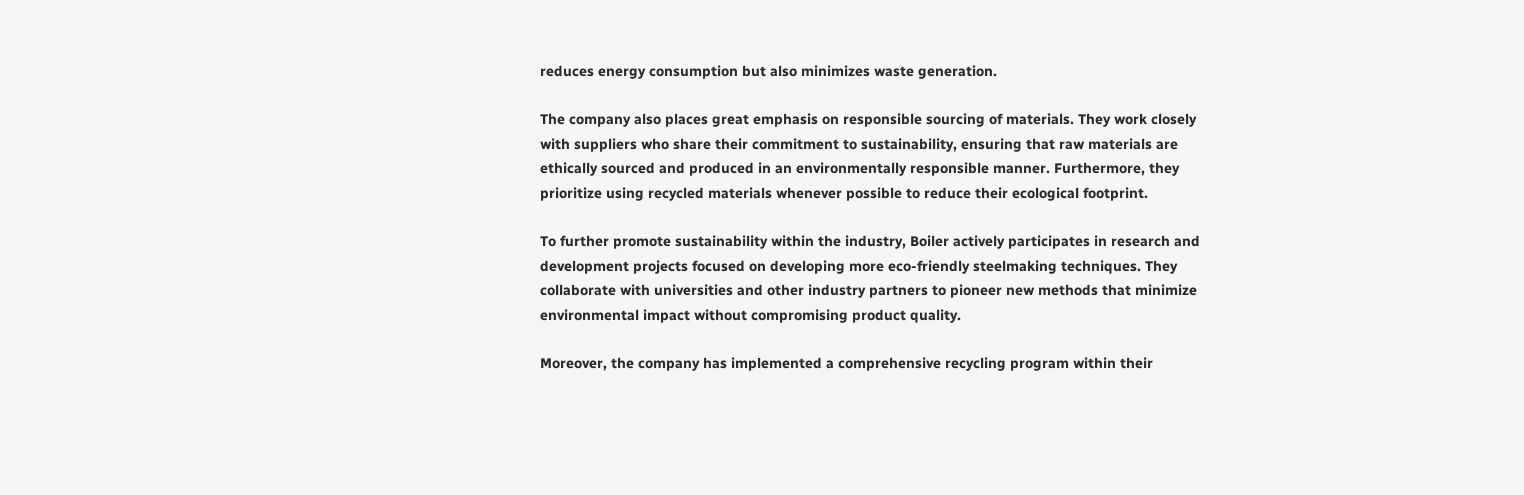reduces energy consumption but also minimizes waste generation.

The company also places great emphasis on responsible sourcing of materials. They work closely with suppliers who share their commitment to sustainability, ensuring that raw materials are ethically sourced and produced in an environmentally responsible manner. Furthermore, they prioritize using recycled materials whenever possible to reduce their ecological footprint.

To further promote sustainability within the industry, Boiler actively participates in research and development projects focused on developing more eco-friendly steelmaking techniques. They collaborate with universities and other industry partners to pioneer new methods that minimize environmental impact without compromising product quality.

Moreover, the company has implemented a comprehensive recycling program within their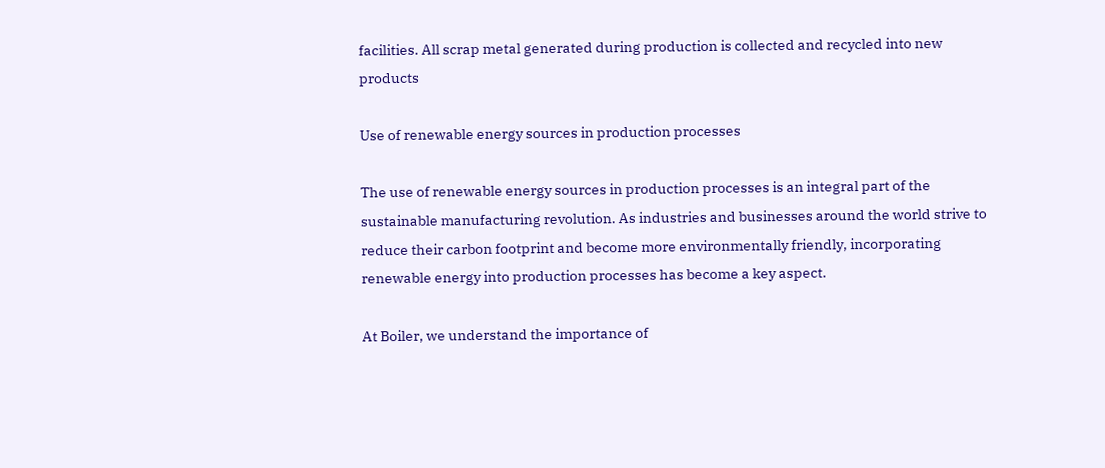facilities. All scrap metal generated during production is collected and recycled into new products

Use of renewable energy sources in production processes

The use of renewable energy sources in production processes is an integral part of the sustainable manufacturing revolution. As industries and businesses around the world strive to reduce their carbon footprint and become more environmentally friendly, incorporating renewable energy into production processes has become a key aspect.

At Boiler, we understand the importance of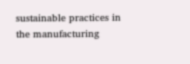sustainable practices in the manufacturing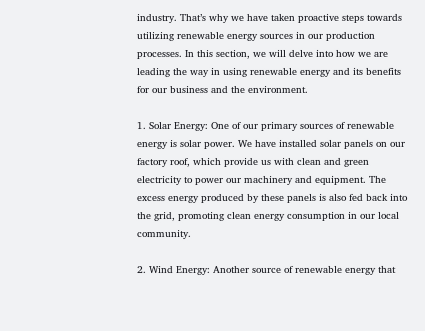industry. That’s why we have taken proactive steps towards utilizing renewable energy sources in our production processes. In this section, we will delve into how we are leading the way in using renewable energy and its benefits for our business and the environment.

1. Solar Energy: One of our primary sources of renewable energy is solar power. We have installed solar panels on our factory roof, which provide us with clean and green electricity to power our machinery and equipment. The excess energy produced by these panels is also fed back into the grid, promoting clean energy consumption in our local community.

2. Wind Energy: Another source of renewable energy that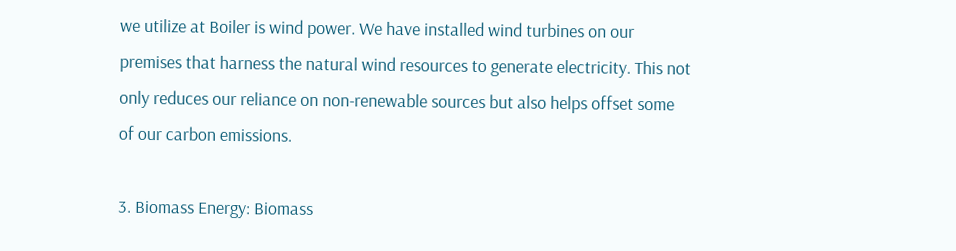we utilize at Boiler is wind power. We have installed wind turbines on our premises that harness the natural wind resources to generate electricity. This not only reduces our reliance on non-renewable sources but also helps offset some of our carbon emissions.

3. Biomass Energy: Biomass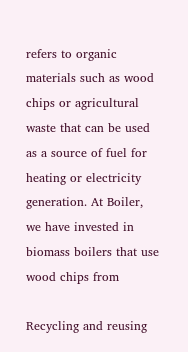refers to organic materials such as wood chips or agricultural waste that can be used as a source of fuel for heating or electricity generation. At Boiler, we have invested in biomass boilers that use wood chips from

Recycling and reusing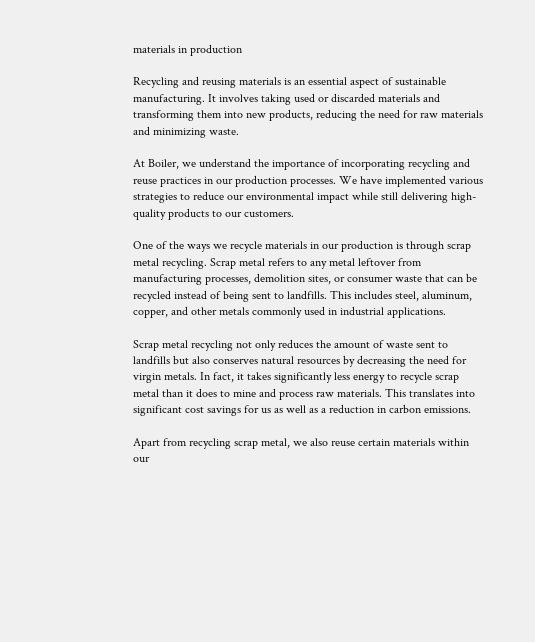materials in production

Recycling and reusing materials is an essential aspect of sustainable manufacturing. It involves taking used or discarded materials and transforming them into new products, reducing the need for raw materials and minimizing waste.

At Boiler, we understand the importance of incorporating recycling and reuse practices in our production processes. We have implemented various strategies to reduce our environmental impact while still delivering high-quality products to our customers.

One of the ways we recycle materials in our production is through scrap metal recycling. Scrap metal refers to any metal leftover from manufacturing processes, demolition sites, or consumer waste that can be recycled instead of being sent to landfills. This includes steel, aluminum, copper, and other metals commonly used in industrial applications.

Scrap metal recycling not only reduces the amount of waste sent to landfills but also conserves natural resources by decreasing the need for virgin metals. In fact, it takes significantly less energy to recycle scrap metal than it does to mine and process raw materials. This translates into significant cost savings for us as well as a reduction in carbon emissions.

Apart from recycling scrap metal, we also reuse certain materials within our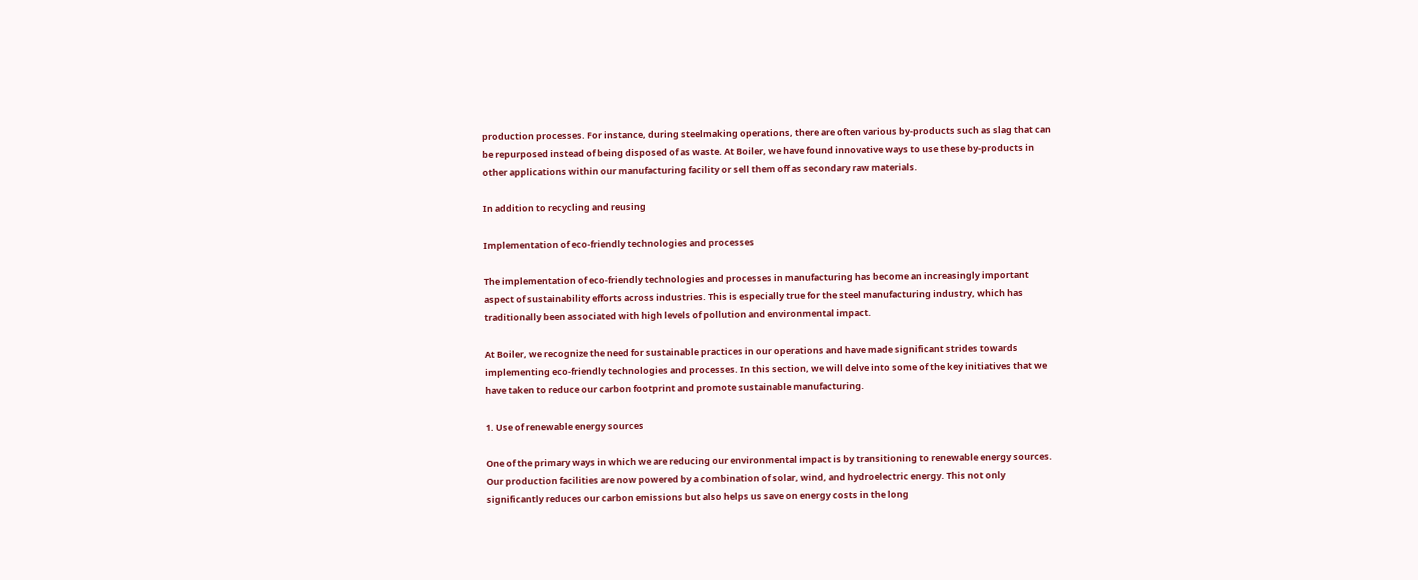production processes. For instance, during steelmaking operations, there are often various by-products such as slag that can be repurposed instead of being disposed of as waste. At Boiler, we have found innovative ways to use these by-products in other applications within our manufacturing facility or sell them off as secondary raw materials.

In addition to recycling and reusing

Implementation of eco-friendly technologies and processes

The implementation of eco-friendly technologies and processes in manufacturing has become an increasingly important aspect of sustainability efforts across industries. This is especially true for the steel manufacturing industry, which has traditionally been associated with high levels of pollution and environmental impact.

At Boiler, we recognize the need for sustainable practices in our operations and have made significant strides towards implementing eco-friendly technologies and processes. In this section, we will delve into some of the key initiatives that we have taken to reduce our carbon footprint and promote sustainable manufacturing.

1. Use of renewable energy sources

One of the primary ways in which we are reducing our environmental impact is by transitioning to renewable energy sources. Our production facilities are now powered by a combination of solar, wind, and hydroelectric energy. This not only significantly reduces our carbon emissions but also helps us save on energy costs in the long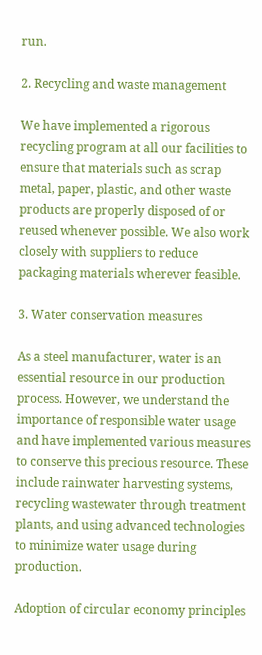run.

2. Recycling and waste management

We have implemented a rigorous recycling program at all our facilities to ensure that materials such as scrap metal, paper, plastic, and other waste products are properly disposed of or reused whenever possible. We also work closely with suppliers to reduce packaging materials wherever feasible.

3. Water conservation measures

As a steel manufacturer, water is an essential resource in our production process. However, we understand the importance of responsible water usage and have implemented various measures to conserve this precious resource. These include rainwater harvesting systems, recycling wastewater through treatment plants, and using advanced technologies to minimize water usage during production.

Adoption of circular economy principles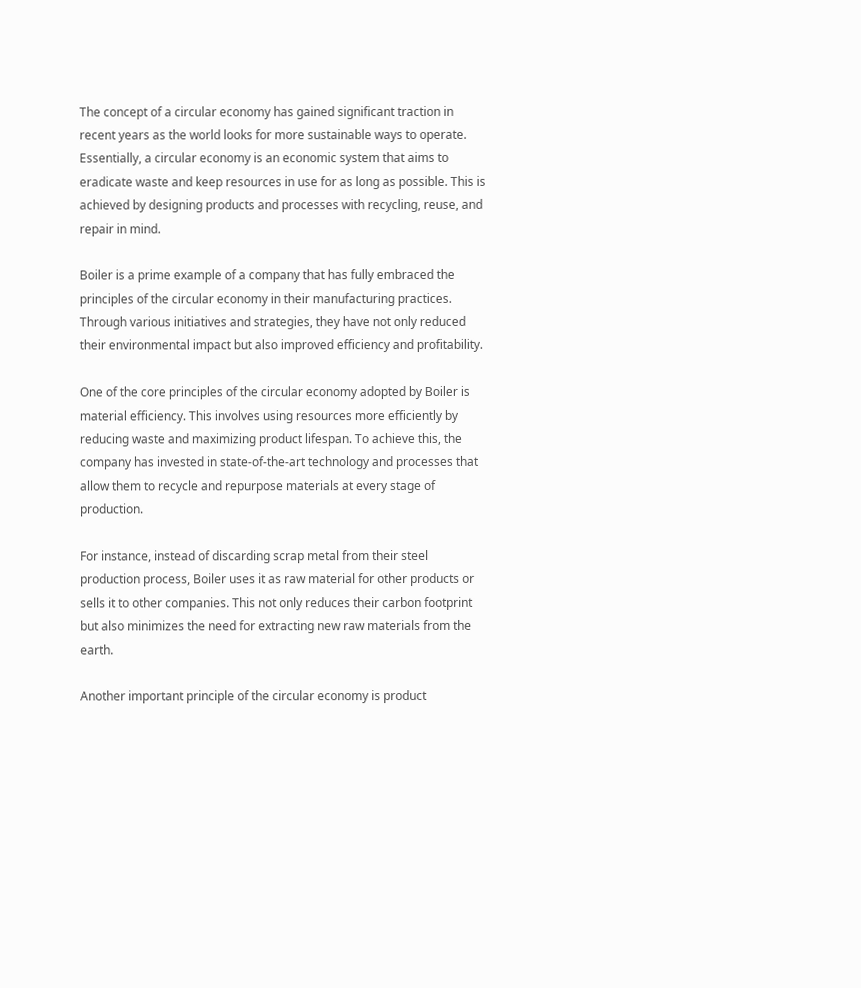The concept of a circular economy has gained significant traction in recent years as the world looks for more sustainable ways to operate. Essentially, a circular economy is an economic system that aims to eradicate waste and keep resources in use for as long as possible. This is achieved by designing products and processes with recycling, reuse, and repair in mind.

Boiler is a prime example of a company that has fully embraced the principles of the circular economy in their manufacturing practices. Through various initiatives and strategies, they have not only reduced their environmental impact but also improved efficiency and profitability.

One of the core principles of the circular economy adopted by Boiler is material efficiency. This involves using resources more efficiently by reducing waste and maximizing product lifespan. To achieve this, the company has invested in state-of-the-art technology and processes that allow them to recycle and repurpose materials at every stage of production.

For instance, instead of discarding scrap metal from their steel production process, Boiler uses it as raw material for other products or sells it to other companies. This not only reduces their carbon footprint but also minimizes the need for extracting new raw materials from the earth.

Another important principle of the circular economy is product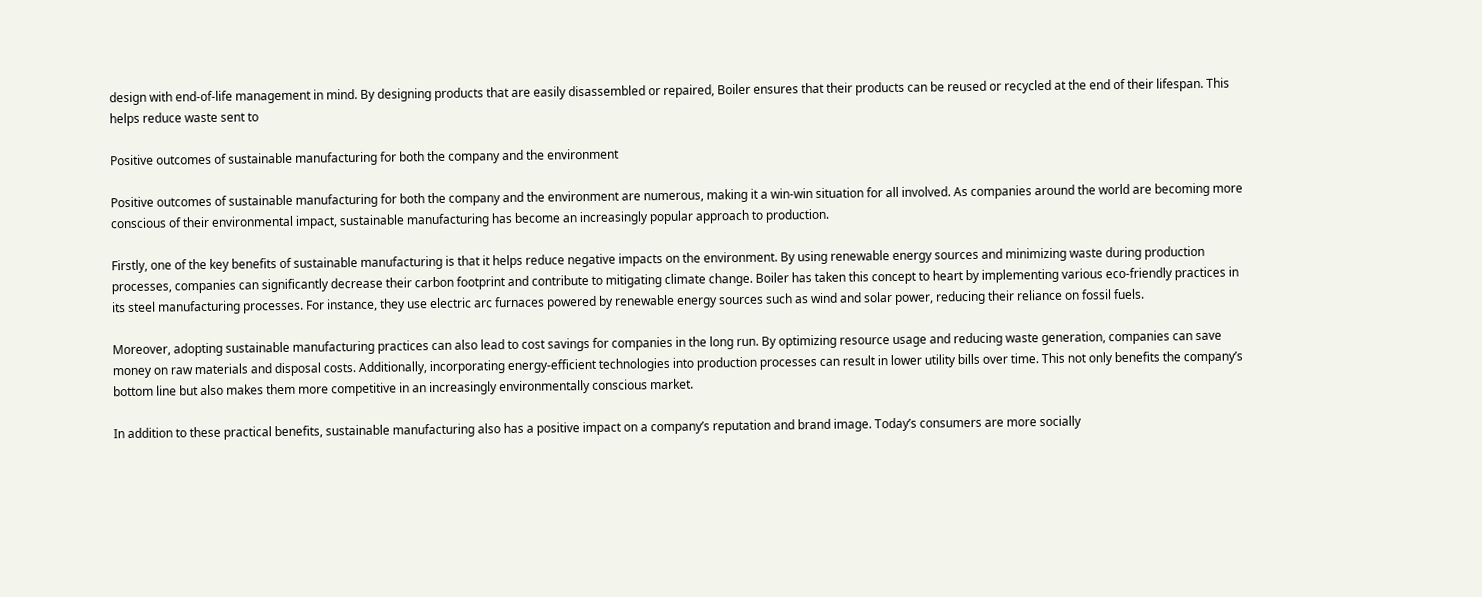design with end-of-life management in mind. By designing products that are easily disassembled or repaired, Boiler ensures that their products can be reused or recycled at the end of their lifespan. This helps reduce waste sent to

Positive outcomes of sustainable manufacturing for both the company and the environment

Positive outcomes of sustainable manufacturing for both the company and the environment are numerous, making it a win-win situation for all involved. As companies around the world are becoming more conscious of their environmental impact, sustainable manufacturing has become an increasingly popular approach to production.

Firstly, one of the key benefits of sustainable manufacturing is that it helps reduce negative impacts on the environment. By using renewable energy sources and minimizing waste during production processes, companies can significantly decrease their carbon footprint and contribute to mitigating climate change. Boiler has taken this concept to heart by implementing various eco-friendly practices in its steel manufacturing processes. For instance, they use electric arc furnaces powered by renewable energy sources such as wind and solar power, reducing their reliance on fossil fuels.

Moreover, adopting sustainable manufacturing practices can also lead to cost savings for companies in the long run. By optimizing resource usage and reducing waste generation, companies can save money on raw materials and disposal costs. Additionally, incorporating energy-efficient technologies into production processes can result in lower utility bills over time. This not only benefits the company’s bottom line but also makes them more competitive in an increasingly environmentally conscious market.

In addition to these practical benefits, sustainable manufacturing also has a positive impact on a company’s reputation and brand image. Today’s consumers are more socially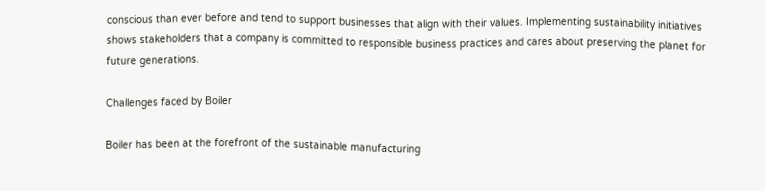conscious than ever before and tend to support businesses that align with their values. Implementing sustainability initiatives shows stakeholders that a company is committed to responsible business practices and cares about preserving the planet for future generations.

Challenges faced by Boiler

Boiler has been at the forefront of the sustainable manufacturing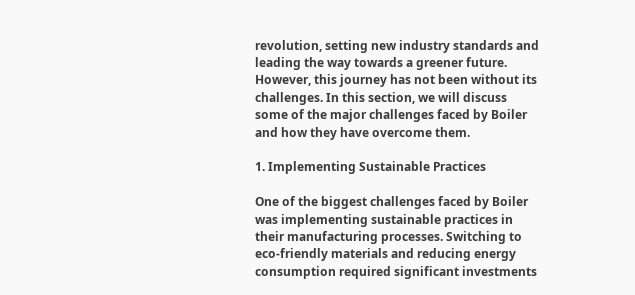revolution, setting new industry standards and leading the way towards a greener future. However, this journey has not been without its challenges. In this section, we will discuss some of the major challenges faced by Boiler and how they have overcome them.

1. Implementing Sustainable Practices

One of the biggest challenges faced by Boiler was implementing sustainable practices in their manufacturing processes. Switching to eco-friendly materials and reducing energy consumption required significant investments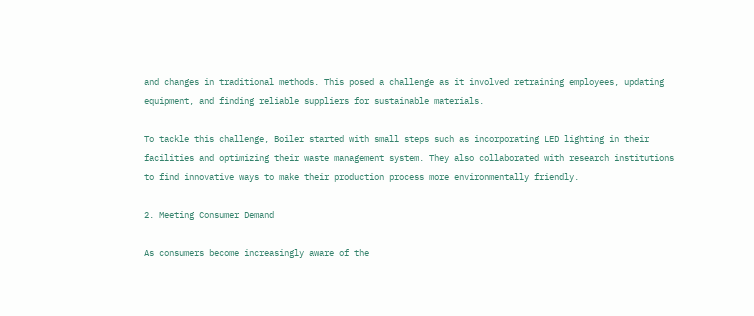and changes in traditional methods. This posed a challenge as it involved retraining employees, updating equipment, and finding reliable suppliers for sustainable materials.

To tackle this challenge, Boiler started with small steps such as incorporating LED lighting in their facilities and optimizing their waste management system. They also collaborated with research institutions to find innovative ways to make their production process more environmentally friendly.

2. Meeting Consumer Demand

As consumers become increasingly aware of the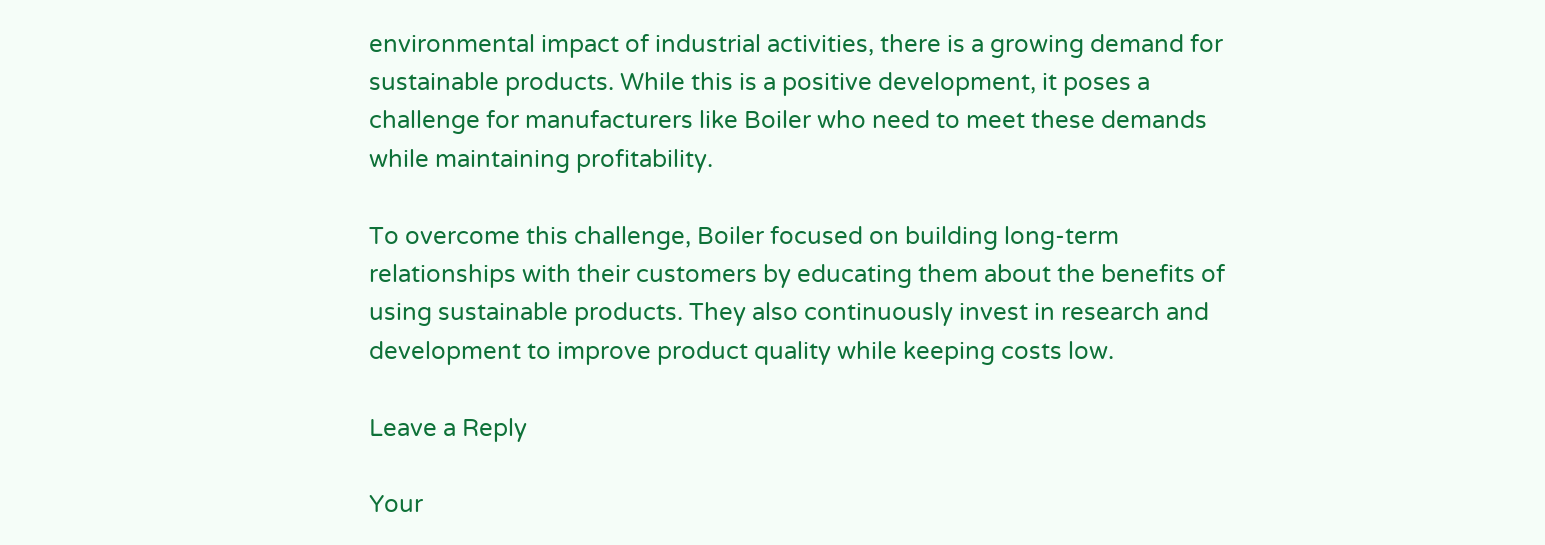environmental impact of industrial activities, there is a growing demand for sustainable products. While this is a positive development, it poses a challenge for manufacturers like Boiler who need to meet these demands while maintaining profitability.

To overcome this challenge, Boiler focused on building long-term relationships with their customers by educating them about the benefits of using sustainable products. They also continuously invest in research and development to improve product quality while keeping costs low.

Leave a Reply

Your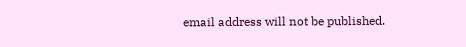email address will not be published.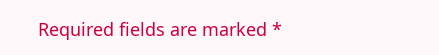Required fields are marked *